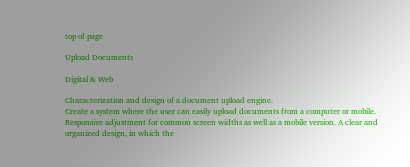top of page

Upload Documents

Digital & Web

Characterization and design of a document upload engine.
Create a system where the user can easily upload documents from a computer or mobile.
Responsive adjustment for common screen widths as well as a mobile version. A clear and organized design, in which the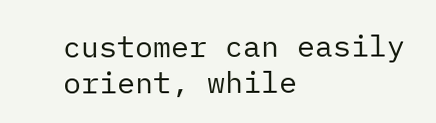customer can easily orient, while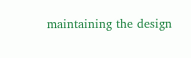maintaining the design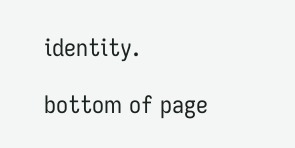identity.

bottom of page